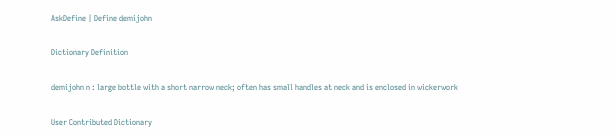AskDefine | Define demijohn

Dictionary Definition

demijohn n : large bottle with a short narrow neck; often has small handles at neck and is enclosed in wickerwork

User Contributed Dictionary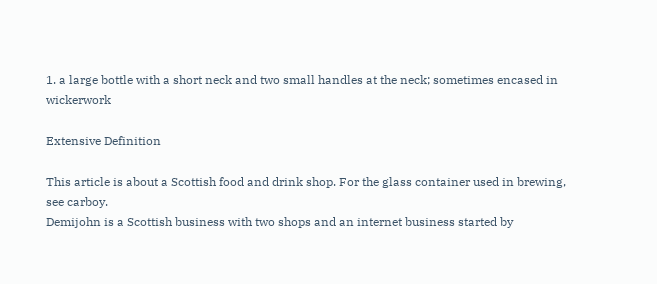1. a large bottle with a short neck and two small handles at the neck; sometimes encased in wickerwork

Extensive Definition

This article is about a Scottish food and drink shop. For the glass container used in brewing, see carboy.
Demijohn is a Scottish business with two shops and an internet business started by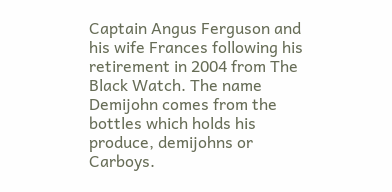Captain Angus Ferguson and his wife Frances following his retirement in 2004 from The Black Watch. The name Demijohn comes from the bottles which holds his produce, demijohns or Carboys.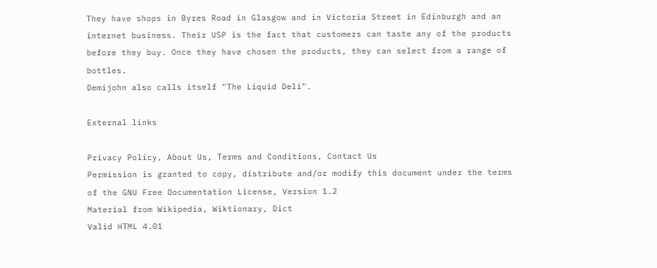They have shops in Byres Road in Glasgow and in Victoria Street in Edinburgh and an internet business. Their USP is the fact that customers can taste any of the products before they buy. Once they have chosen the products, they can select from a range of bottles.
Demijohn also calls itself "The Liquid Deli".

External links

Privacy Policy, About Us, Terms and Conditions, Contact Us
Permission is granted to copy, distribute and/or modify this document under the terms of the GNU Free Documentation License, Version 1.2
Material from Wikipedia, Wiktionary, Dict
Valid HTML 4.01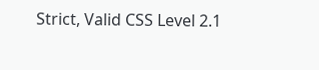Strict, Valid CSS Level 2.1